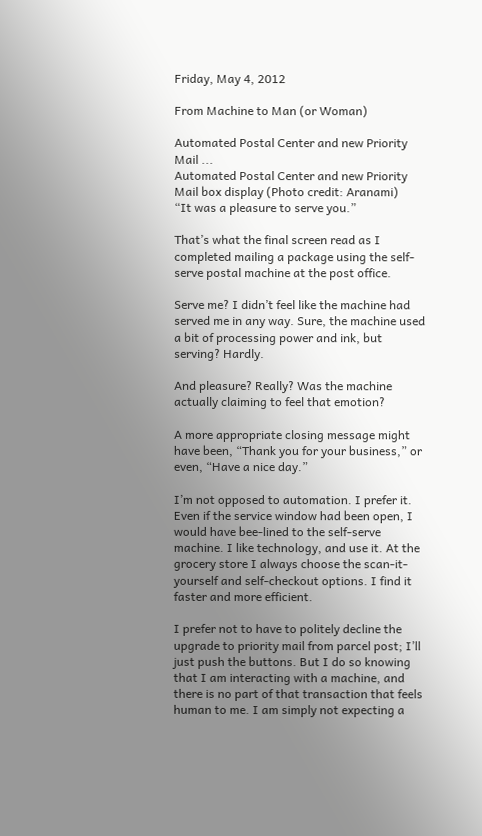Friday, May 4, 2012

From Machine to Man (or Woman)

Automated Postal Center and new Priority Mail ...
Automated Postal Center and new Priority Mail box display (Photo credit: Aranami)
“It was a pleasure to serve you.”

That’s what the final screen read as I completed mailing a package using the self-serve postal machine at the post office.

Serve me? I didn’t feel like the machine had served me in any way. Sure, the machine used a bit of processing power and ink, but serving? Hardly.

And pleasure? Really? Was the machine actually claiming to feel that emotion?

A more appropriate closing message might have been, “Thank you for your business,” or even, “Have a nice day.”

I’m not opposed to automation. I prefer it. Even if the service window had been open, I would have bee-lined to the self-serve machine. I like technology, and use it. At the grocery store I always choose the scan-it-yourself and self-checkout options. I find it faster and more efficient.

I prefer not to have to politely decline the upgrade to priority mail from parcel post; I’ll just push the buttons. But I do so knowing that I am interacting with a machine, and there is no part of that transaction that feels human to me. I am simply not expecting a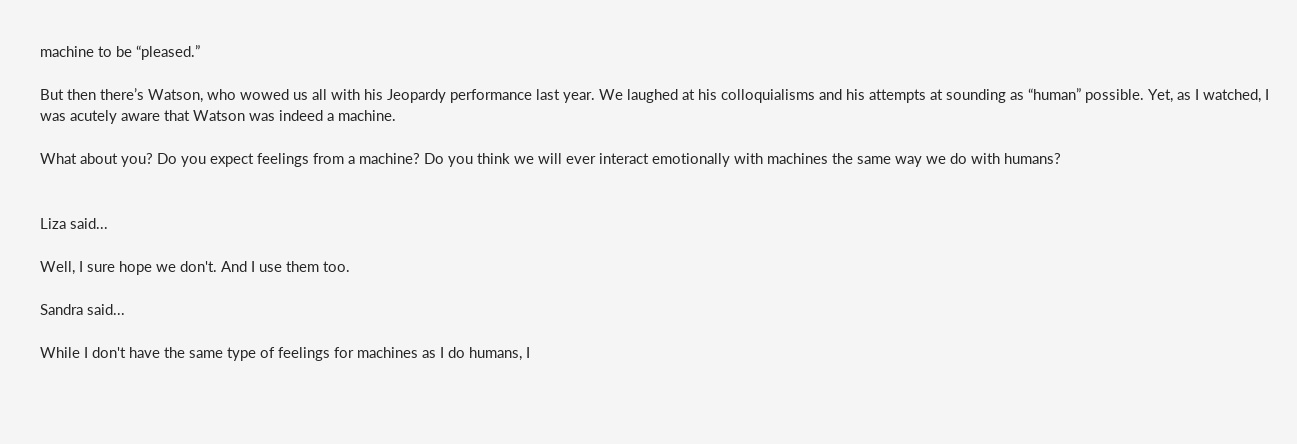machine to be “pleased.”

But then there’s Watson, who wowed us all with his Jeopardy performance last year. We laughed at his colloquialisms and his attempts at sounding as “human” possible. Yet, as I watched, I was acutely aware that Watson was indeed a machine.

What about you? Do you expect feelings from a machine? Do you think we will ever interact emotionally with machines the same way we do with humans?


Liza said...

Well, I sure hope we don't. And I use them too.

Sandra said...

While I don't have the same type of feelings for machines as I do humans, I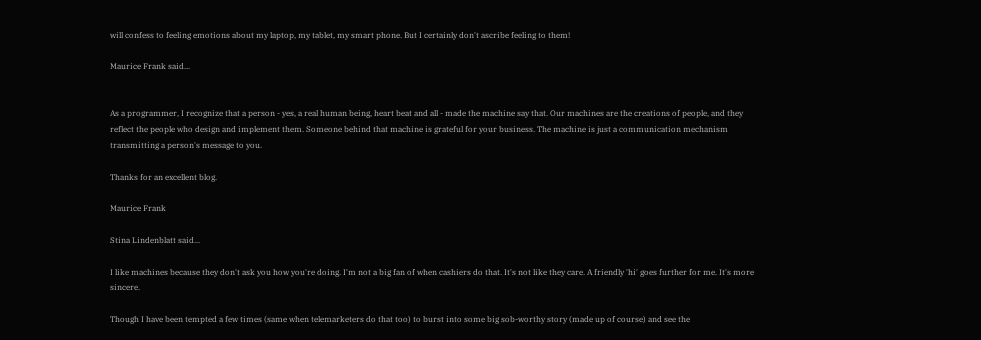will confess to feeling emotions about my laptop, my tablet, my smart phone. But I certainly don't ascribe feeling to them!

Maurice Frank said...


As a programmer, I recognize that a person - yes, a real human being, heart beat and all - made the machine say that. Our machines are the creations of people, and they reflect the people who design and implement them. Someone behind that machine is grateful for your business. The machine is just a communication mechanism transmitting a person's message to you.

Thanks for an excellent blog.

Maurice Frank

Stina Lindenblatt said...

I like machines because they don't ask you how you're doing. I'm not a big fan of when cashiers do that. It's not like they care. A friendly 'hi' goes further for me. It's more sincere.

Though I have been tempted a few times (same when telemarketers do that too) to burst into some big sob-worthy story (made up of course) and see the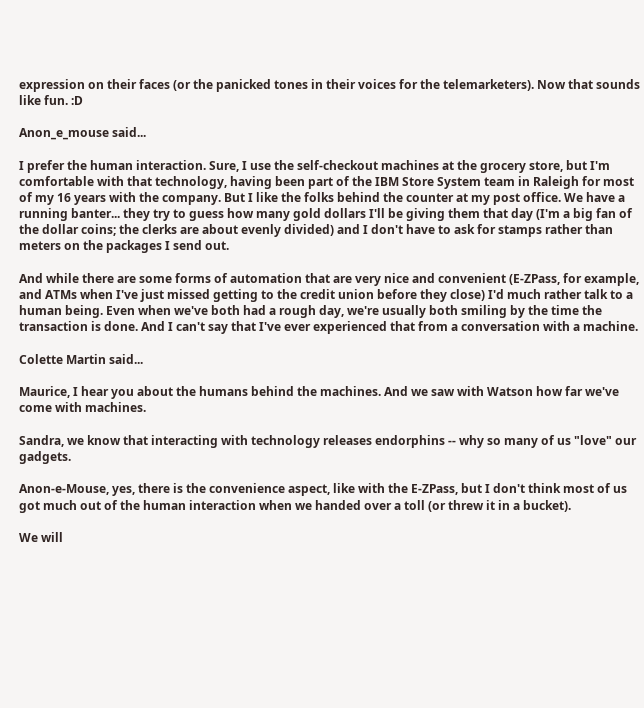expression on their faces (or the panicked tones in their voices for the telemarketers). Now that sounds like fun. :D

Anon_e_mouse said...

I prefer the human interaction. Sure, I use the self-checkout machines at the grocery store, but I'm comfortable with that technology, having been part of the IBM Store System team in Raleigh for most of my 16 years with the company. But I like the folks behind the counter at my post office. We have a running banter... they try to guess how many gold dollars I'll be giving them that day (I'm a big fan of the dollar coins; the clerks are about evenly divided) and I don't have to ask for stamps rather than meters on the packages I send out.

And while there are some forms of automation that are very nice and convenient (E-ZPass, for example, and ATMs when I've just missed getting to the credit union before they close) I'd much rather talk to a human being. Even when we've both had a rough day, we're usually both smiling by the time the transaction is done. And I can't say that I've ever experienced that from a conversation with a machine.

Colette Martin said...

Maurice, I hear you about the humans behind the machines. And we saw with Watson how far we've come with machines.

Sandra, we know that interacting with technology releases endorphins -- why so many of us "love" our gadgets.

Anon-e-Mouse, yes, there is the convenience aspect, like with the E-ZPass, but I don't think most of us got much out of the human interaction when we handed over a toll (or threw it in a bucket).

We will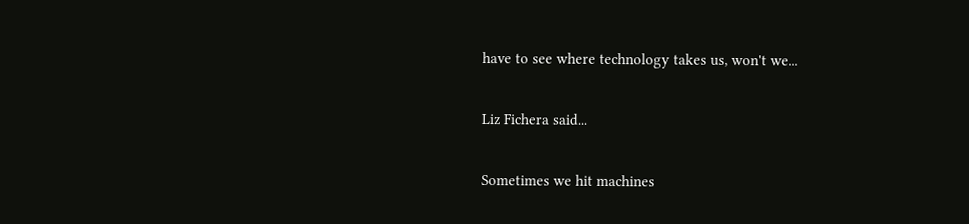have to see where technology takes us, won't we...

Liz Fichera said...

Sometimes we hit machines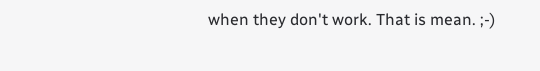when they don't work. That is mean. ;-)